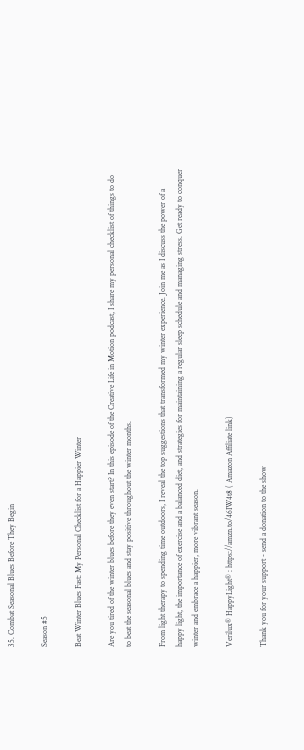35. Combat Seasonal Blues Before They Begin

Season #5

Beat Winter Blues Fast: My Personal Checklist for a Happier Winter

Are you tired of the winter blues before they even start? In this episode of the Creative Life in Motion podcast, I share my personal checklist of things to do to beat the seasonal blues and stay positive throughout the winter months.

From light therapy to spending time outdoors, I reveal the top suggestions that transformed my winter experience. Join me as I discuss the power of a happy light, the importance of exercise and a balanced diet, and strategies for maintaining a regular sleep schedule and managing stress. Get ready to conquer winter and embrace a happier, more vibrant season.

Verilux® HappyLight® : https://amzn.to/46IW4t8 ( Amazon Affiliate link)

Thank you for your support - send a donation to the show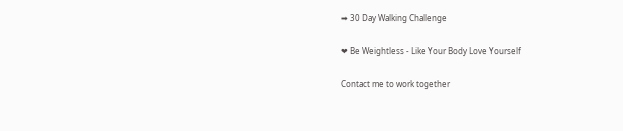➡ 30 Day Walking Challenge

❤ Be Weightless - Like Your Body Love Yourself

Contact me to work together